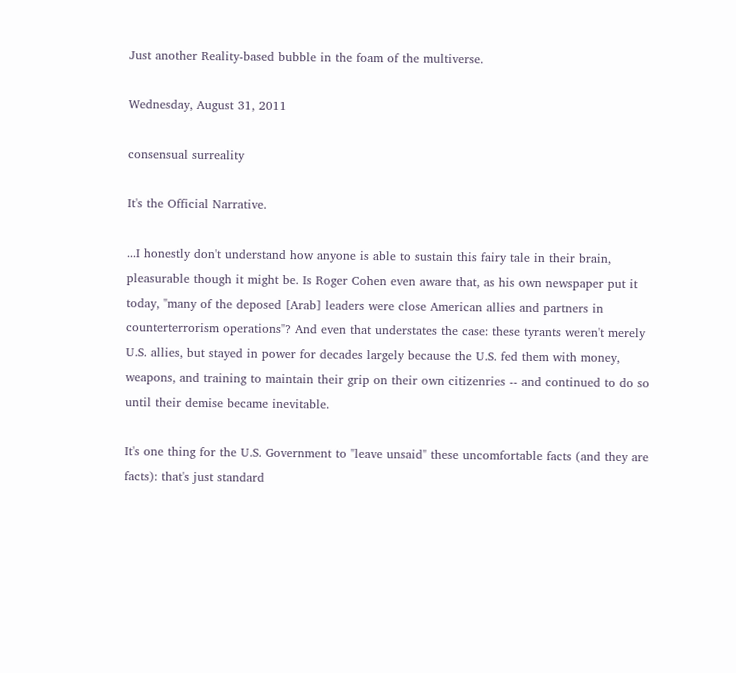Just another Reality-based bubble in the foam of the multiverse.

Wednesday, August 31, 2011

consensual surreality

It's the Official Narrative.

...I honestly don't understand how anyone is able to sustain this fairy tale in their brain, pleasurable though it might be. Is Roger Cohen even aware that, as his own newspaper put it today, "many of the deposed [Arab] leaders were close American allies and partners in counterterrorism operations"? And even that understates the case: these tyrants weren't merely U.S. allies, but stayed in power for decades largely because the U.S. fed them with money, weapons, and training to maintain their grip on their own citizenries -- and continued to do so until their demise became inevitable.

It's one thing for the U.S. Government to "leave unsaid" these uncomfortable facts (and they are facts): that's just standard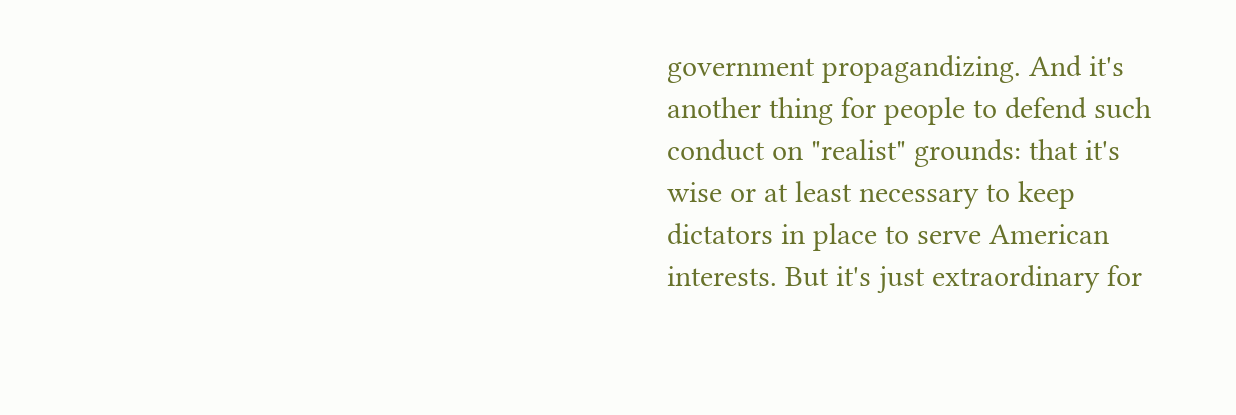government propagandizing. And it's another thing for people to defend such conduct on "realist" grounds: that it's wise or at least necessary to keep dictators in place to serve American interests. But it's just extraordinary for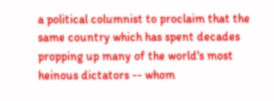a political columnist to proclaim that the same country which has spent decades propping up many of the world's most heinous dictators -- whom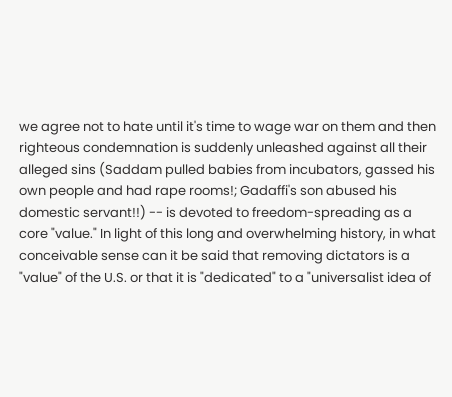we agree not to hate until it's time to wage war on them and then righteous condemnation is suddenly unleashed against all their alleged sins (Saddam pulled babies from incubators, gassed his own people and had rape rooms!; Gadaffi's son abused his domestic servant!!) -- is devoted to freedom-spreading as a core "value." In light of this long and overwhelming history, in what conceivable sense can it be said that removing dictators is a "value" of the U.S. or that it is "dedicated" to a "universalist idea of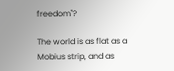freedom"?

The world is as flat as a Mobius strip, and as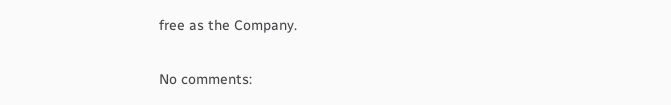free as the Company.

No comments: